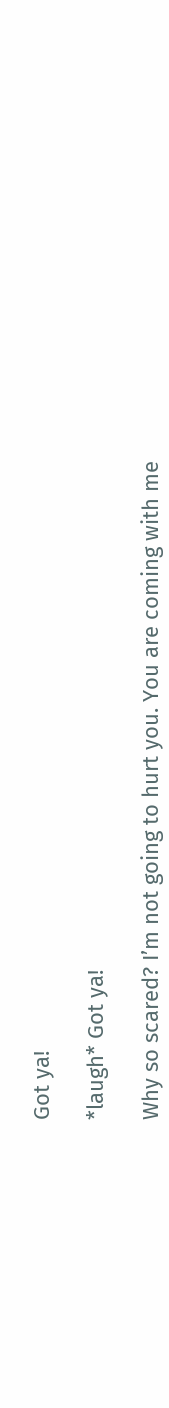Got ya!

*laugh* Got ya!

Why so scared? I’m not going to hurt you. You are coming with me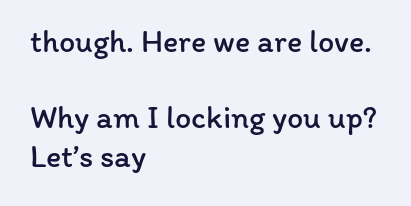though. Here we are love.

Why am I locking you up? Let’s say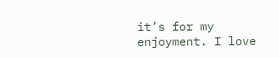it’s for my enjoyment. I love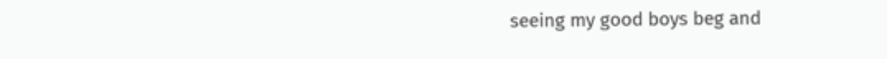seeing my good boys beg and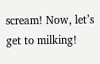scream! Now, let’s get to milking!